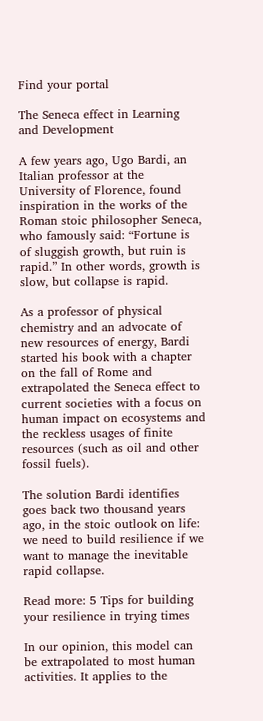Find your portal

The Seneca effect in Learning and Development

A few years ago, Ugo Bardi, an Italian professor at the University of Florence, found inspiration in the works of the Roman stoic philosopher Seneca, who famously said: “Fortune is of sluggish growth, but ruin is rapid.” In other words, growth is slow, but collapse is rapid.

As a professor of physical chemistry and an advocate of new resources of energy, Bardi started his book with a chapter on the fall of Rome and extrapolated the Seneca effect to current societies with a focus on human impact on ecosystems and the reckless usages of finite resources (such as oil and other fossil fuels).

The solution Bardi identifies goes back two thousand years ago, in the stoic outlook on life: we need to build resilience if we want to manage the inevitable rapid collapse.

Read more: 5 Tips for building your resilience in trying times

In our opinion, this model can be extrapolated to most human activities. It applies to the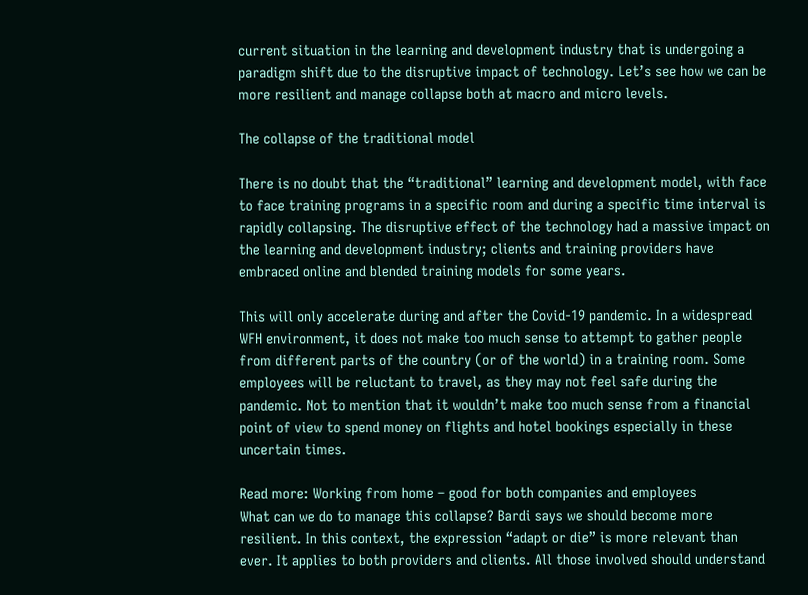current situation in the learning and development industry that is undergoing a paradigm shift due to the disruptive impact of technology. Let’s see how we can be more resilient and manage collapse both at macro and micro levels.

The collapse of the traditional model

There is no doubt that the “traditional” learning and development model, with face to face training programs in a specific room and during a specific time interval is rapidly collapsing. The disruptive effect of the technology had a massive impact on the learning and development industry; clients and training providers have embraced online and blended training models for some years.

This will only accelerate during and after the Covid-19 pandemic. In a widespread WFH environment, it does not make too much sense to attempt to gather people from different parts of the country (or of the world) in a training room. Some employees will be reluctant to travel, as they may not feel safe during the pandemic. Not to mention that it wouldn’t make too much sense from a financial point of view to spend money on flights and hotel bookings especially in these uncertain times.

Read more: Working from home – good for both companies and employees
What can we do to manage this collapse? Bardi says we should become more resilient. In this context, the expression “adapt or die” is more relevant than ever. It applies to both providers and clients. All those involved should understand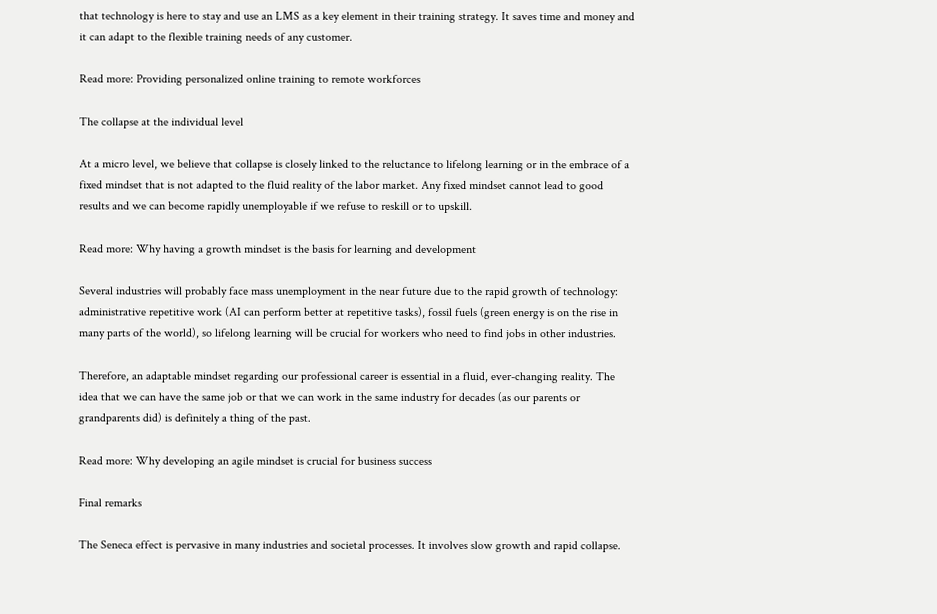that technology is here to stay and use an LMS as a key element in their training strategy. It saves time and money and it can adapt to the flexible training needs of any customer.

Read more: Providing personalized online training to remote workforces

The collapse at the individual level

At a micro level, we believe that collapse is closely linked to the reluctance to lifelong learning or in the embrace of a fixed mindset that is not adapted to the fluid reality of the labor market. Any fixed mindset cannot lead to good results and we can become rapidly unemployable if we refuse to reskill or to upskill.

Read more: Why having a growth mindset is the basis for learning and development

Several industries will probably face mass unemployment in the near future due to the rapid growth of technology: administrative repetitive work (AI can perform better at repetitive tasks), fossil fuels (green energy is on the rise in many parts of the world), so lifelong learning will be crucial for workers who need to find jobs in other industries.

Therefore, an adaptable mindset regarding our professional career is essential in a fluid, ever-changing reality. The idea that we can have the same job or that we can work in the same industry for decades (as our parents or grandparents did) is definitely a thing of the past.

Read more: Why developing an agile mindset is crucial for business success

Final remarks

The Seneca effect is pervasive in many industries and societal processes. It involves slow growth and rapid collapse.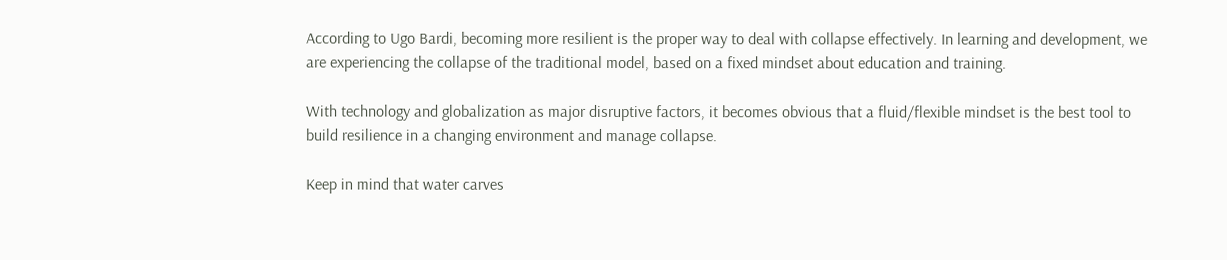According to Ugo Bardi, becoming more resilient is the proper way to deal with collapse effectively. In learning and development, we are experiencing the collapse of the traditional model, based on a fixed mindset about education and training.

With technology and globalization as major disruptive factors, it becomes obvious that a fluid/flexible mindset is the best tool to build resilience in a changing environment and manage collapse.

Keep in mind that water carves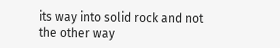its way into solid rock and not the other way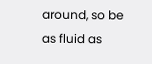around, so be as fluid as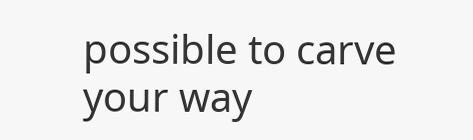possible to carve your way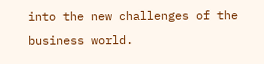into the new challenges of the business world.